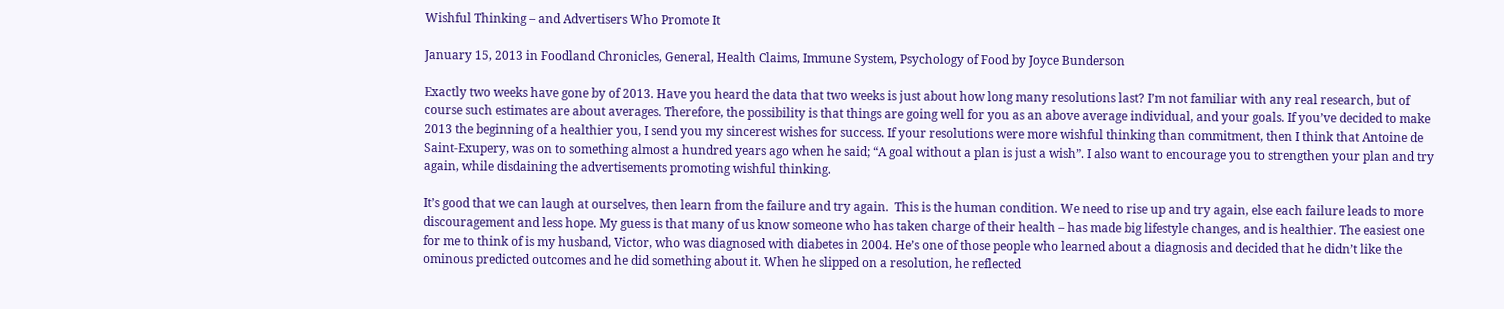Wishful Thinking – and Advertisers Who Promote It

January 15, 2013 in Foodland Chronicles, General, Health Claims, Immune System, Psychology of Food by Joyce Bunderson

Exactly two weeks have gone by of 2013. Have you heard the data that two weeks is just about how long many resolutions last? I’m not familiar with any real research, but of course such estimates are about averages. Therefore, the possibility is that things are going well for you as an above average individual, and your goals. If you’ve decided to make 2013 the beginning of a healthier you, I send you my sincerest wishes for success. If your resolutions were more wishful thinking than commitment, then I think that Antoine de Saint-Exupery, was on to something almost a hundred years ago when he said; “A goal without a plan is just a wish”. I also want to encourage you to strengthen your plan and try again, while disdaining the advertisements promoting wishful thinking.

It’s good that we can laugh at ourselves, then learn from the failure and try again.  This is the human condition. We need to rise up and try again, else each failure leads to more discouragement and less hope. My guess is that many of us know someone who has taken charge of their health – has made big lifestyle changes, and is healthier. The easiest one for me to think of is my husband, Victor, who was diagnosed with diabetes in 2004. He’s one of those people who learned about a diagnosis and decided that he didn’t like the ominous predicted outcomes and he did something about it. When he slipped on a resolution, he reflected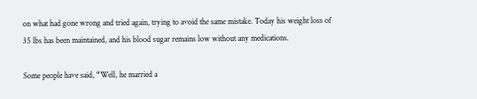on what had gone wrong and tried again, trying to avoid the same mistake. Today his weight loss of 35 lbs has been maintained, and his blood sugar remains low without any medications.

Some people have said, “Well, he married a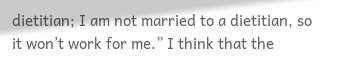dietitian; I am not married to a dietitian, so it won’t work for me.” I think that the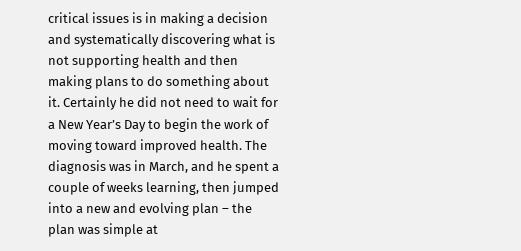critical issues is in making a decision and systematically discovering what is not supporting health and then making plans to do something about it. Certainly he did not need to wait for a New Year’s Day to begin the work of moving toward improved health. The diagnosis was in March, and he spent a couple of weeks learning, then jumped into a new and evolving plan – the plan was simple at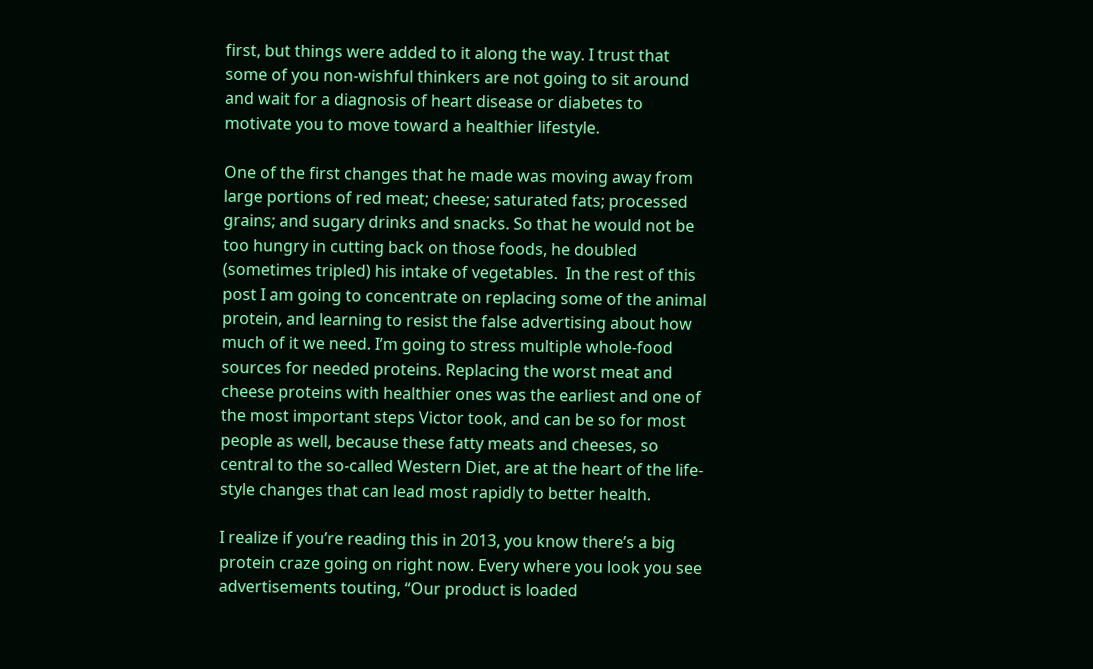first, but things were added to it along the way. I trust that some of you non-wishful thinkers are not going to sit around and wait for a diagnosis of heart disease or diabetes to motivate you to move toward a healthier lifestyle.

One of the first changes that he made was moving away from large portions of red meat; cheese; saturated fats; processed grains; and sugary drinks and snacks. So that he would not be too hungry in cutting back on those foods, he doubled (sometimes tripled) his intake of vegetables.  In the rest of this post I am going to concentrate on replacing some of the animal protein, and learning to resist the false advertising about how much of it we need. I’m going to stress multiple whole-food sources for needed proteins. Replacing the worst meat and cheese proteins with healthier ones was the earliest and one of the most important steps Victor took, and can be so for most people as well, because these fatty meats and cheeses, so central to the so-called Western Diet, are at the heart of the life-style changes that can lead most rapidly to better health.

I realize if you’re reading this in 2013, you know there’s a big protein craze going on right now. Every where you look you see advertisements touting, “Our product is loaded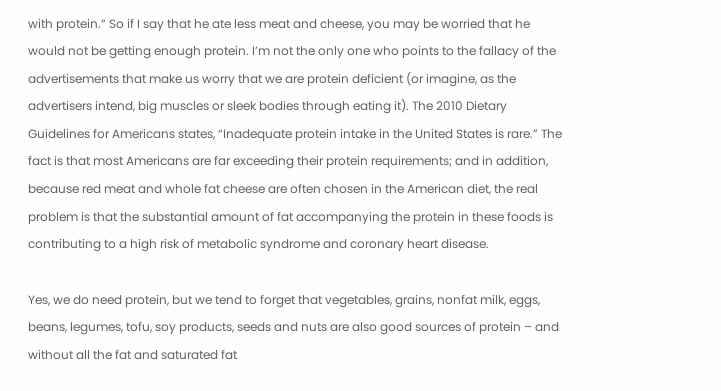with protein.” So if I say that he ate less meat and cheese, you may be worried that he would not be getting enough protein. I’m not the only one who points to the fallacy of the advertisements that make us worry that we are protein deficient (or imagine, as the advertisers intend, big muscles or sleek bodies through eating it). The 2010 Dietary Guidelines for Americans states, “Inadequate protein intake in the United States is rare.” The fact is that most Americans are far exceeding their protein requirements; and in addition, because red meat and whole fat cheese are often chosen in the American diet, the real problem is that the substantial amount of fat accompanying the protein in these foods is contributing to a high risk of metabolic syndrome and coronary heart disease.

Yes, we do need protein, but we tend to forget that vegetables, grains, nonfat milk, eggs, beans, legumes, tofu, soy products, seeds and nuts are also good sources of protein – and without all the fat and saturated fat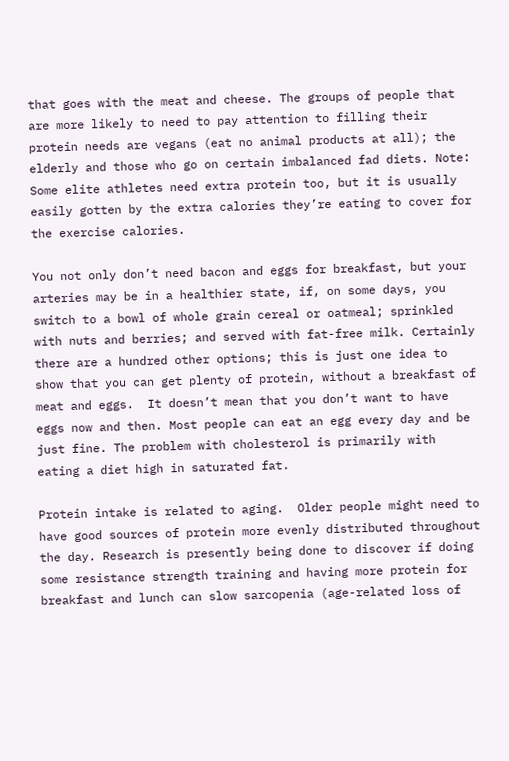that goes with the meat and cheese. The groups of people that are more likely to need to pay attention to filling their protein needs are vegans (eat no animal products at all); the elderly and those who go on certain imbalanced fad diets. Note: Some elite athletes need extra protein too, but it is usually easily gotten by the extra calories they’re eating to cover for the exercise calories.

You not only don’t need bacon and eggs for breakfast, but your arteries may be in a healthier state, if, on some days, you switch to a bowl of whole grain cereal or oatmeal; sprinkled with nuts and berries; and served with fat-free milk. Certainly there are a hundred other options; this is just one idea to show that you can get plenty of protein, without a breakfast of meat and eggs.  It doesn’t mean that you don’t want to have eggs now and then. Most people can eat an egg every day and be just fine. The problem with cholesterol is primarily with eating a diet high in saturated fat.

Protein intake is related to aging.  Older people might need to have good sources of protein more evenly distributed throughout the day. Research is presently being done to discover if doing some resistance strength training and having more protein for breakfast and lunch can slow sarcopenia (age-related loss of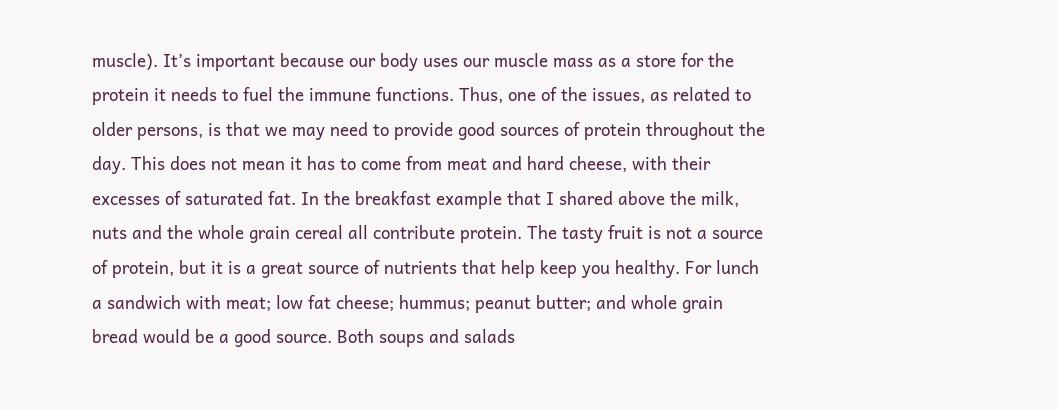muscle). It’s important because our body uses our muscle mass as a store for the protein it needs to fuel the immune functions. Thus, one of the issues, as related to older persons, is that we may need to provide good sources of protein throughout the day. This does not mean it has to come from meat and hard cheese, with their excesses of saturated fat. In the breakfast example that I shared above the milk, nuts and the whole grain cereal all contribute protein. The tasty fruit is not a source of protein, but it is a great source of nutrients that help keep you healthy. For lunch a sandwich with meat; low fat cheese; hummus; peanut butter; and whole grain bread would be a good source. Both soups and salads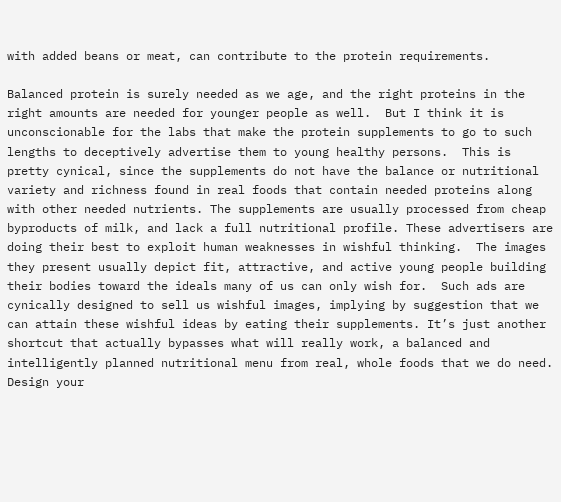with added beans or meat, can contribute to the protein requirements.

Balanced protein is surely needed as we age, and the right proteins in the right amounts are needed for younger people as well.  But I think it is unconscionable for the labs that make the protein supplements to go to such lengths to deceptively advertise them to young healthy persons.  This is pretty cynical, since the supplements do not have the balance or nutritional variety and richness found in real foods that contain needed proteins along with other needed nutrients. The supplements are usually processed from cheap byproducts of milk, and lack a full nutritional profile. These advertisers are doing their best to exploit human weaknesses in wishful thinking.  The images they present usually depict fit, attractive, and active young people building their bodies toward the ideals many of us can only wish for.  Such ads are cynically designed to sell us wishful images, implying by suggestion that we can attain these wishful ideas by eating their supplements. It’s just another shortcut that actually bypasses what will really work, a balanced and intelligently planned nutritional menu from real, whole foods that we do need. Design your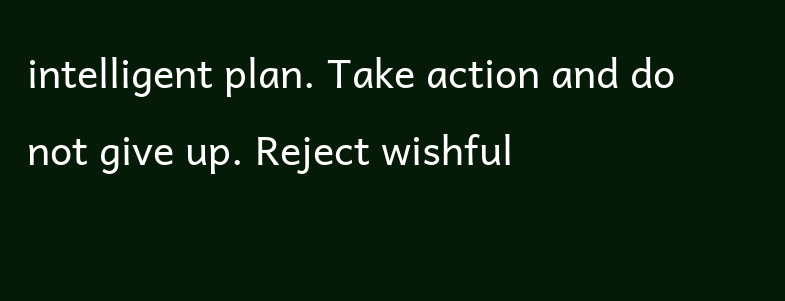intelligent plan. Take action and do not give up. Reject wishful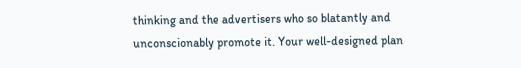thinking and the advertisers who so blatantly and unconscionably promote it. Your well-designed plan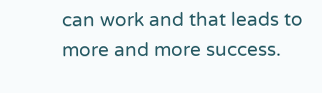can work and that leads to more and more success.